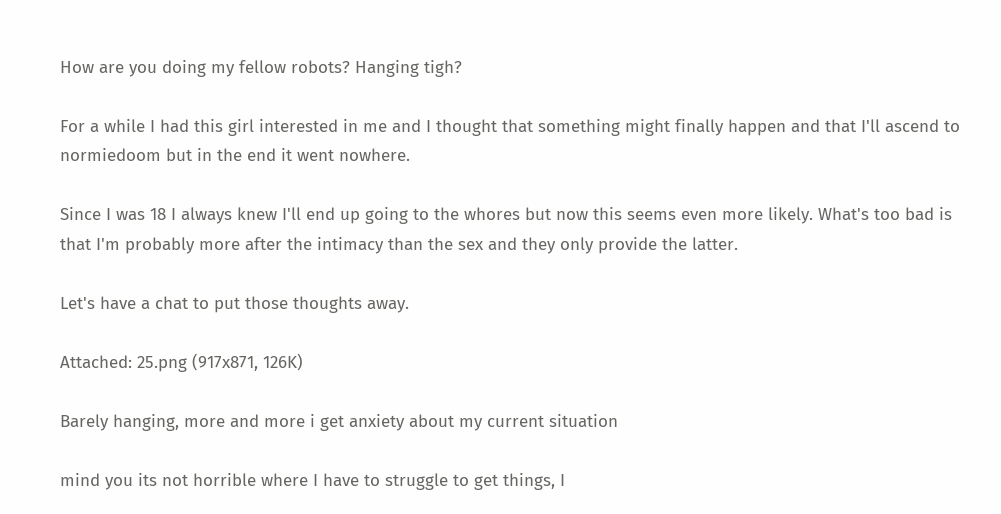How are you doing my fellow robots? Hanging tigh?

For a while I had this girl interested in me and I thought that something might finally happen and that I'll ascend to normiedoom but in the end it went nowhere.

Since I was 18 I always knew I'll end up going to the whores but now this seems even more likely. What's too bad is that I'm probably more after the intimacy than the sex and they only provide the latter.

Let's have a chat to put those thoughts away.

Attached: 25.png (917x871, 126K)

Barely hanging, more and more i get anxiety about my current situation

mind you its not horrible where I have to struggle to get things, I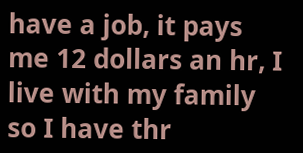have a job, it pays me 12 dollars an hr, I live with my family so I have thr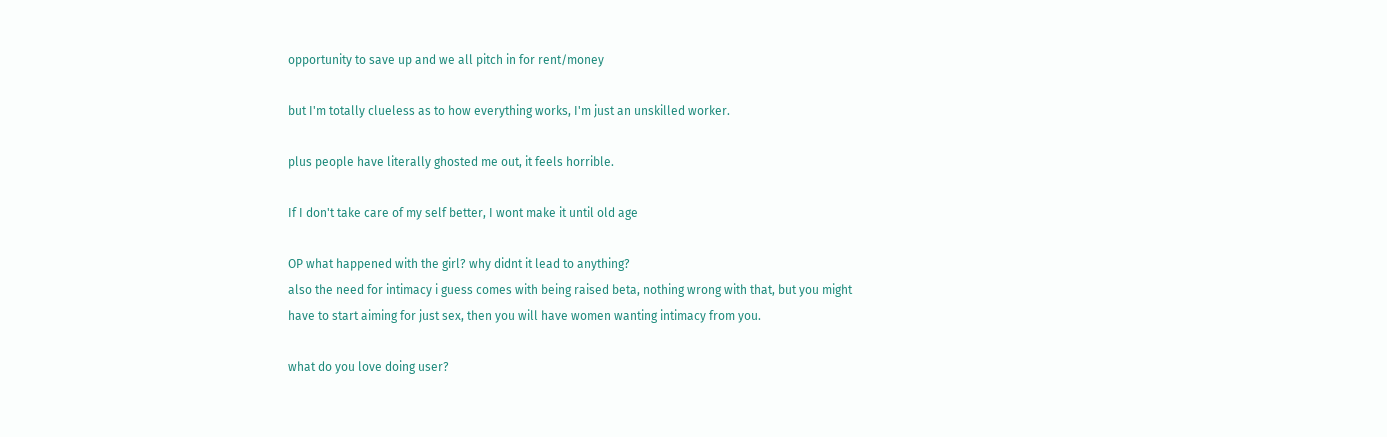opportunity to save up and we all pitch in for rent/money

but I'm totally clueless as to how everything works, I'm just an unskilled worker.

plus people have literally ghosted me out, it feels horrible.

If I don't take care of my self better, I wont make it until old age

OP what happened with the girl? why didnt it lead to anything?
also the need for intimacy i guess comes with being raised beta, nothing wrong with that, but you might have to start aiming for just sex, then you will have women wanting intimacy from you.

what do you love doing user?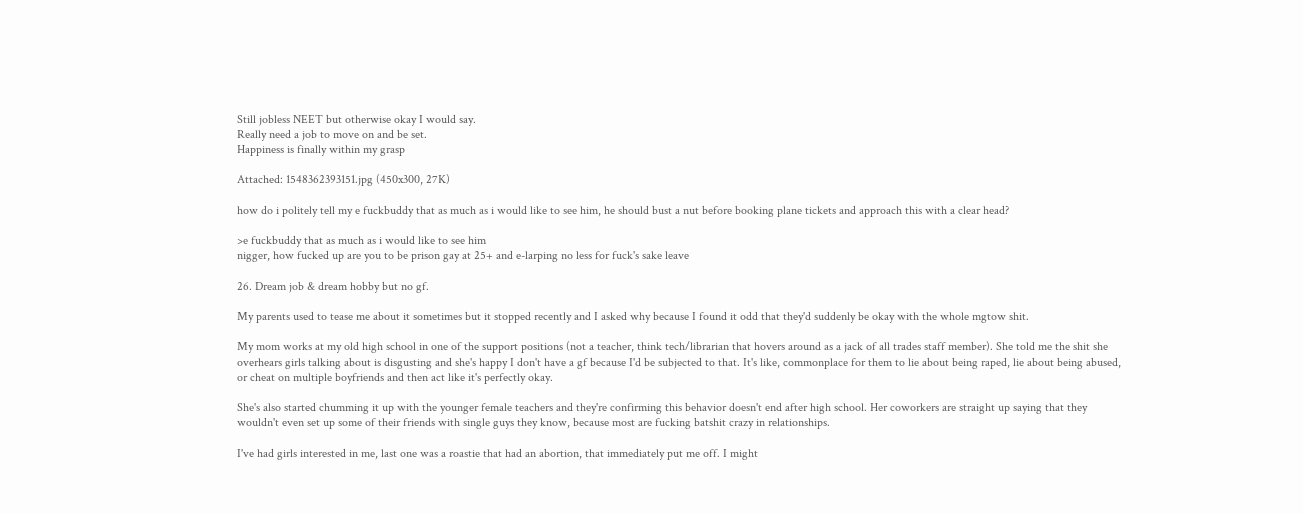Still jobless NEET but otherwise okay I would say.
Really need a job to move on and be set.
Happiness is finally within my grasp

Attached: 1548362393151.jpg (450x300, 27K)

how do i politely tell my e fuckbuddy that as much as i would like to see him, he should bust a nut before booking plane tickets and approach this with a clear head?

>e fuckbuddy that as much as i would like to see him
nigger, how fucked up are you to be prison gay at 25+ and e-larping no less for fuck's sake leave

26. Dream job & dream hobby but no gf.

My parents used to tease me about it sometimes but it stopped recently and I asked why because I found it odd that they'd suddenly be okay with the whole mgtow shit.

My mom works at my old high school in one of the support positions (not a teacher, think tech/librarian that hovers around as a jack of all trades staff member). She told me the shit she overhears girls talking about is disgusting and she's happy I don't have a gf because I'd be subjected to that. It's like, commonplace for them to lie about being raped, lie about being abused, or cheat on multiple boyfriends and then act like it's perfectly okay.

She's also started chumming it up with the younger female teachers and they're confirming this behavior doesn't end after high school. Her coworkers are straight up saying that they wouldn't even set up some of their friends with single guys they know, because most are fucking batshit crazy in relationships.

I've had girls interested in me, last one was a roastie that had an abortion, that immediately put me off. I might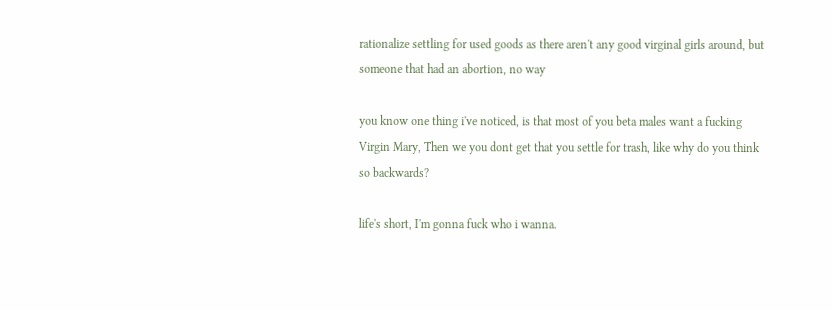rationalize settling for used goods as there aren't any good virginal girls around, but someone that had an abortion, no way

you know one thing i've noticed, is that most of you beta males want a fucking Virgin Mary, Then we you dont get that you settle for trash, like why do you think so backwards?

life's short, I'm gonna fuck who i wanna.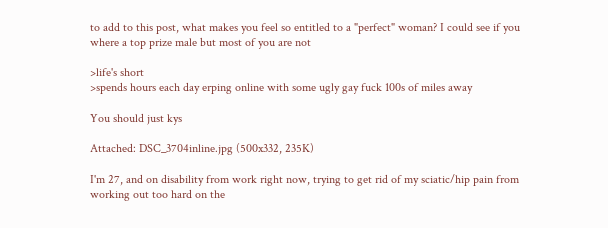to add to this post, what makes you feel so entitled to a "perfect" woman? I could see if you where a top prize male but most of you are not

>life's short
>spends hours each day erping online with some ugly gay fuck 100s of miles away

You should just kys

Attached: DSC_3704inline.jpg (500x332, 235K)

I'm 27, and on disability from work right now, trying to get rid of my sciatic/hip pain from working out too hard on the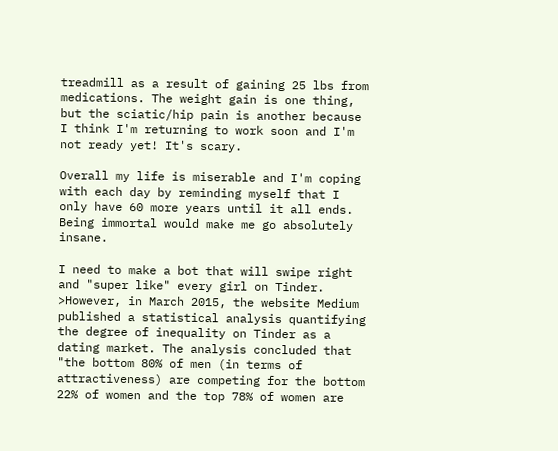treadmill as a result of gaining 25 lbs from medications. The weight gain is one thing, but the sciatic/hip pain is another because I think I'm returning to work soon and I'm not ready yet! It's scary.

Overall my life is miserable and I'm coping with each day by reminding myself that I only have 60 more years until it all ends. Being immortal would make me go absolutely insane.

I need to make a bot that will swipe right and "super like" every girl on Tinder.
>However, in March 2015, the website Medium published a statistical analysis quantifying the degree of inequality on Tinder as a dating market. The analysis concluded that "the bottom 80% of men (in terms of attractiveness) are competing for the bottom 22% of women and the top 78% of women are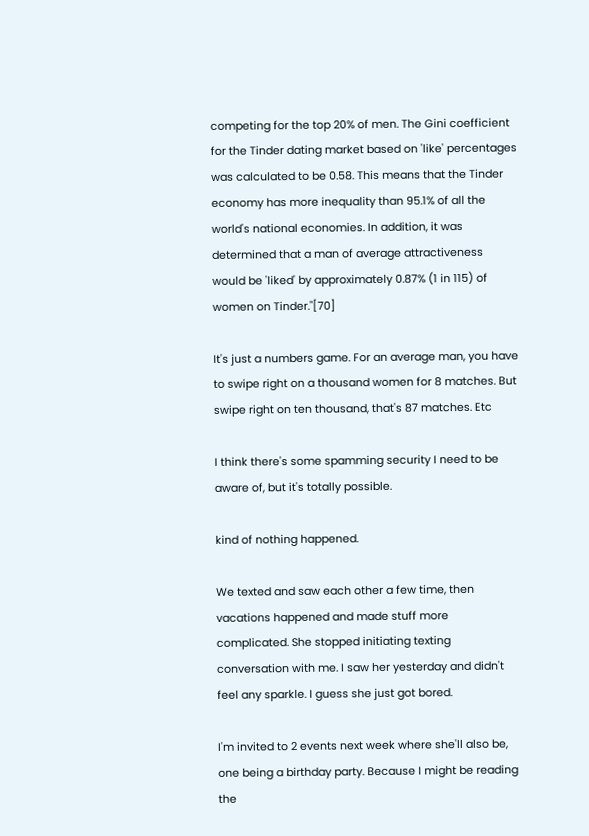competing for the top 20% of men. The Gini coefficient for the Tinder dating market based on 'like' percentages was calculated to be 0.58. This means that the Tinder economy has more inequality than 95.1% of all the world's national economies. In addition, it was determined that a man of average attractiveness would be 'liked' by approximately 0.87% (1 in 115) of women on Tinder."[70]

It's just a numbers game. For an average man, you have to swipe right on a thousand women for 8 matches. But swipe right on ten thousand, that's 87 matches. Etc

I think there's some spamming security I need to be aware of, but it's totally possible.

kind of nothing happened.

We texted and saw each other a few time, then vacations happened and made stuff more complicated. She stopped initiating texting conversation with me. I saw her yesterday and didn't feel any sparkle. I guess she just got bored.

I'm invited to 2 events next week where she'll also be, one being a birthday party. Because I might be reading the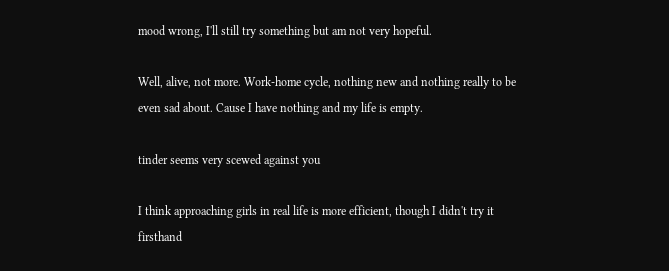mood wrong, I'll still try something but am not very hopeful.

Well, alive, not more. Work-home cycle, nothing new and nothing really to be even sad about. Cause I have nothing and my life is empty.

tinder seems very scewed against you

I think approaching girls in real life is more efficient, though I didn't try it firsthand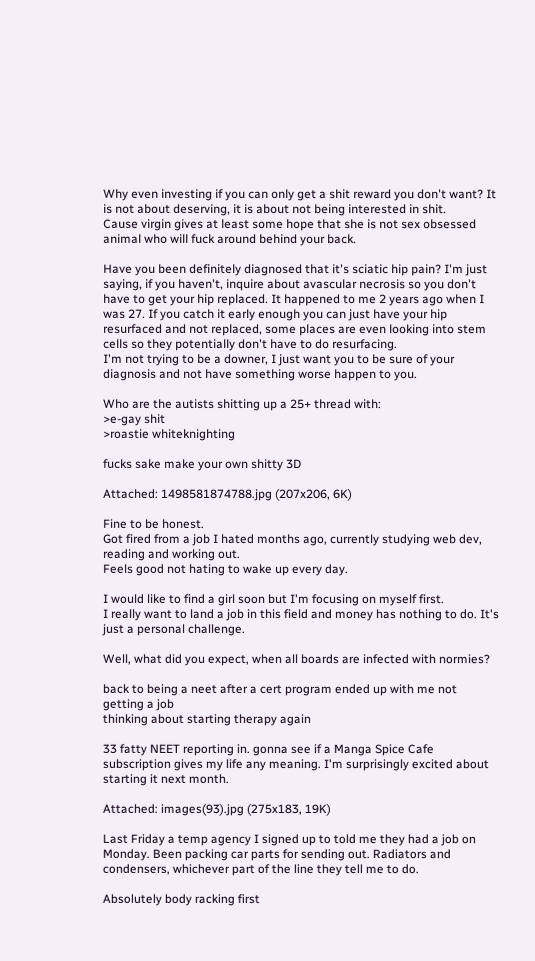Why even investing if you can only get a shit reward you don't want? It is not about deserving, it is about not being interested in shit.
Cause virgin gives at least some hope that she is not sex obsessed animal who will fuck around behind your back.

Have you been definitely diagnosed that it's sciatic hip pain? I'm just saying, if you haven't, inquire about avascular necrosis so you don't have to get your hip replaced. It happened to me 2 years ago when I was 27. If you catch it early enough you can just have your hip resurfaced and not replaced, some places are even looking into stem cells so they potentially don't have to do resurfacing.
I'm not trying to be a downer, I just want you to be sure of your diagnosis and not have something worse happen to you.

Who are the autists shitting up a 25+ thread with:
>e-gay shit
>roastie whiteknighting

fucks sake make your own shitty 3D

Attached: 1498581874788.jpg (207x206, 6K)

Fine to be honest.
Got fired from a job I hated months ago, currently studying web dev, reading and working out.
Feels good not hating to wake up every day.

I would like to find a girl soon but I'm focusing on myself first.
I really want to land a job in this field and money has nothing to do. It's just a personal challenge.

Well, what did you expect, when all boards are infected with normies?

back to being a neet after a cert program ended up with me not getting a job
thinking about starting therapy again

33 fatty NEET reporting in. gonna see if a Manga Spice Cafe subscription gives my life any meaning. I'm surprisingly excited about starting it next month.

Attached: images(93).jpg (275x183, 19K)

Last Friday a temp agency I signed up to told me they had a job on Monday. Been packing car parts for sending out. Radiators and condensers, whichever part of the line they tell me to do.

Absolutely body racking first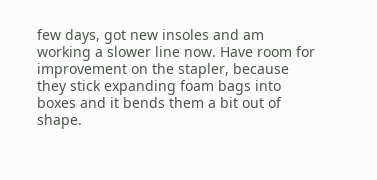few days, got new insoles and am working a slower line now. Have room for improvement on the stapler, because they stick expanding foam bags into boxes and it bends them a bit out of shape.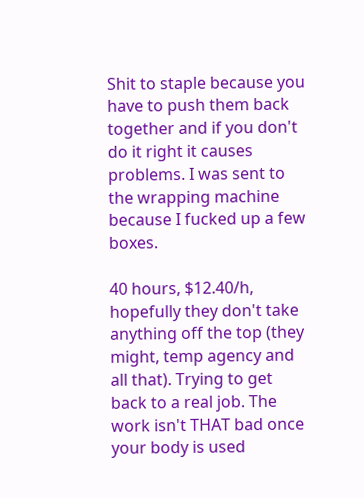Shit to staple because you have to push them back together and if you don't do it right it causes problems. I was sent to the wrapping machine because I fucked up a few boxes.

40 hours, $12.40/h, hopefully they don't take anything off the top (they might, temp agency and all that). Trying to get back to a real job. The work isn't THAT bad once your body is used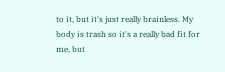to it, but it's just really brainless. My body is trash so it's a really bad fit for me, but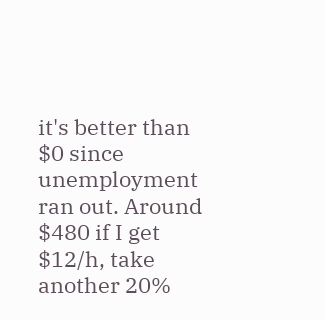it's better than $0 since unemployment ran out. Around $480 if I get $12/h, take another 20%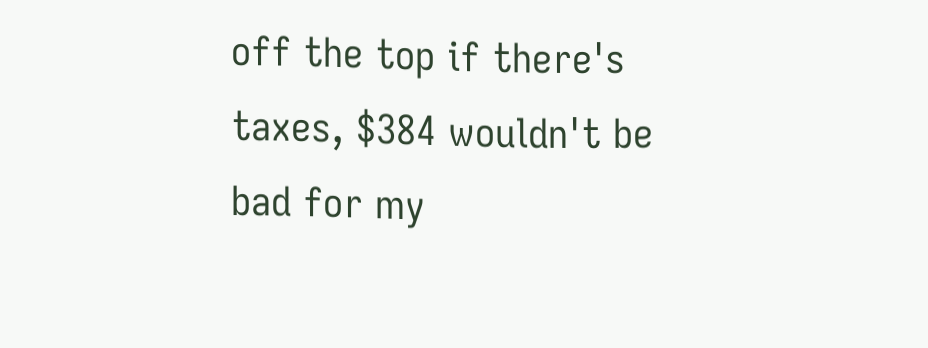off the top if there's taxes, $384 wouldn't be bad for my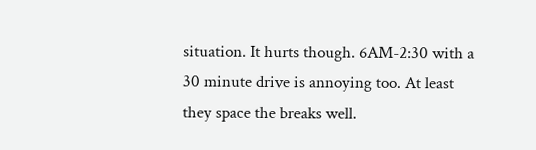situation. It hurts though. 6AM-2:30 with a 30 minute drive is annoying too. At least they space the breaks well.